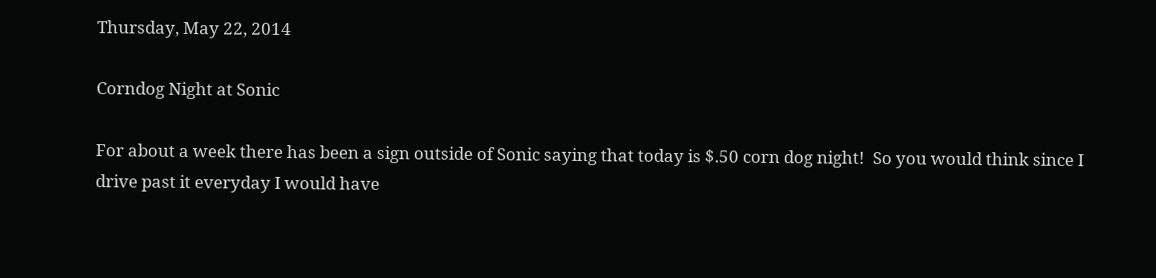Thursday, May 22, 2014

Corndog Night at Sonic

For about a week there has been a sign outside of Sonic saying that today is $.50 corn dog night!  So you would think since I drive past it everyday I would have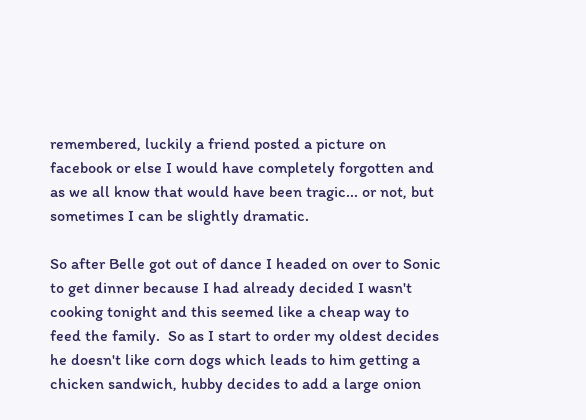remembered, luckily a friend posted a picture on facebook or else I would have completely forgotten and as we all know that would have been tragic... or not, but sometimes I can be slightly dramatic.

So after Belle got out of dance I headed on over to Sonic to get dinner because I had already decided I wasn't cooking tonight and this seemed like a cheap way to feed the family.  So as I start to order my oldest decides he doesn't like corn dogs which leads to him getting a chicken sandwich, hubby decides to add a large onion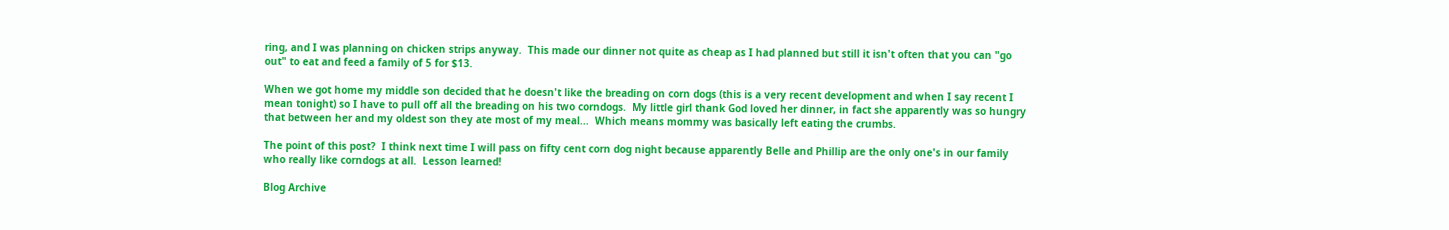ring, and I was planning on chicken strips anyway.  This made our dinner not quite as cheap as I had planned but still it isn't often that you can "go out" to eat and feed a family of 5 for $13.

When we got home my middle son decided that he doesn't like the breading on corn dogs (this is a very recent development and when I say recent I mean tonight) so I have to pull off all the breading on his two corndogs.  My little girl thank God loved her dinner, in fact she apparently was so hungry that between her and my oldest son they ate most of my meal...  Which means mommy was basically left eating the crumbs.

The point of this post?  I think next time I will pass on fifty cent corn dog night because apparently Belle and Phillip are the only one's in our family who really like corndogs at all.  Lesson learned!

Blog Archive